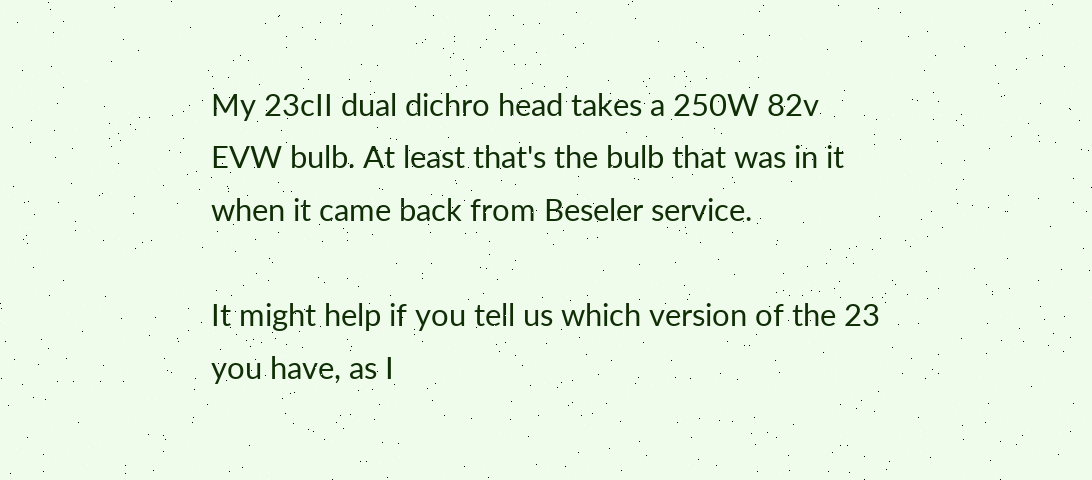My 23cII dual dichro head takes a 250W 82v EVW bulb. At least that's the bulb that was in it when it came back from Beseler service.

It might help if you tell us which version of the 23 you have, as I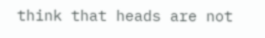think that heads are not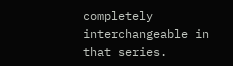completely interchangeable in that series.